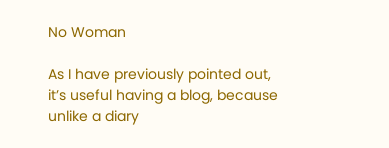No Woman

As I have previously pointed out, it’s useful having a blog, because unlike a diary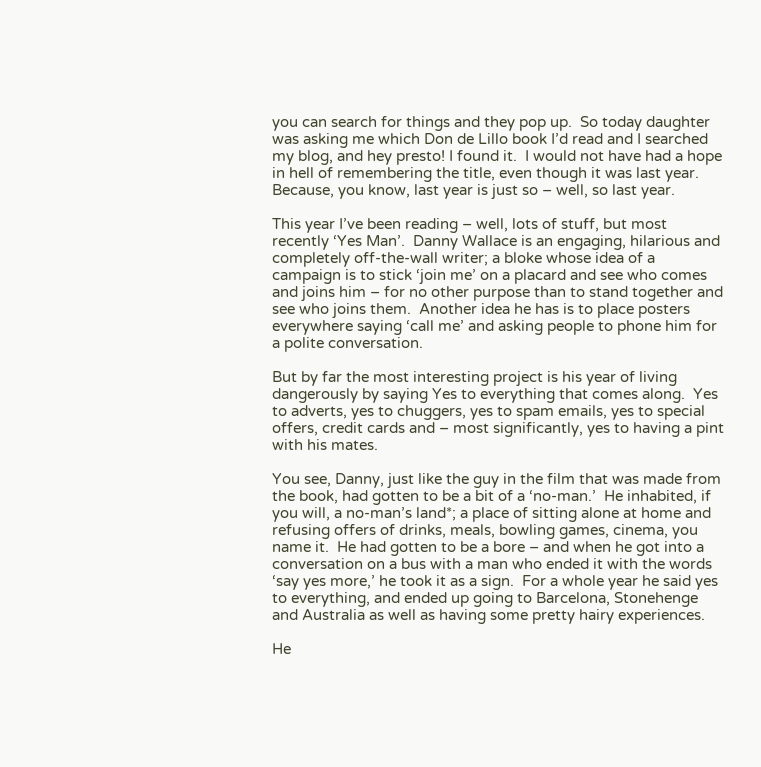you can search for things and they pop up.  So today daughter was asking me which Don de Lillo book I’d read and I searched my blog, and hey presto! I found it.  I would not have had a hope in hell of remembering the title, even though it was last year.  Because, you know, last year is just so – well, so last year.

This year I’ve been reading – well, lots of stuff, but most recently ‘Yes Man’.  Danny Wallace is an engaging, hilarious and completely off-the-wall writer; a bloke whose idea of a campaign is to stick ‘join me’ on a placard and see who comes and joins him – for no other purpose than to stand together and see who joins them.  Another idea he has is to place posters everywhere saying ‘call me’ and asking people to phone him for a polite conversation.

But by far the most interesting project is his year of living dangerously by saying Yes to everything that comes along.  Yes to adverts, yes to chuggers, yes to spam emails, yes to special offers, credit cards and – most significantly, yes to having a pint with his mates.

You see, Danny, just like the guy in the film that was made from the book, had gotten to be a bit of a ‘no-man.’  He inhabited, if you will, a no-man’s land*; a place of sitting alone at home and refusing offers of drinks, meals, bowling games, cinema, you name it.  He had gotten to be a bore – and when he got into a conversation on a bus with a man who ended it with the words ‘say yes more,’ he took it as a sign.  For a whole year he said yes to everything, and ended up going to Barcelona, Stonehenge and Australia as well as having some pretty hairy experiences.

He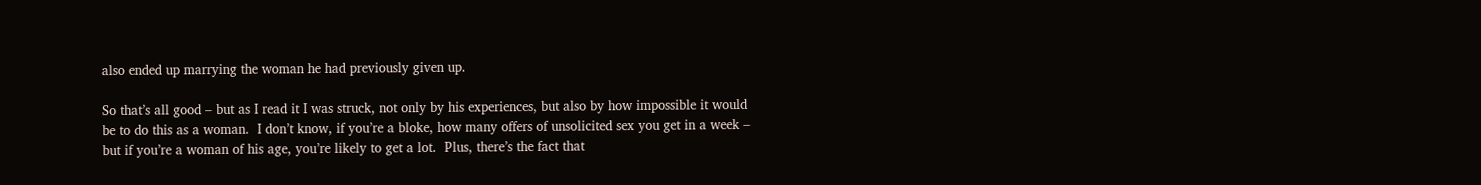also ended up marrying the woman he had previously given up.

So that’s all good – but as I read it I was struck, not only by his experiences, but also by how impossible it would be to do this as a woman.  I don’t know, if you’re a bloke, how many offers of unsolicited sex you get in a week – but if you’re a woman of his age, you’re likely to get a lot.  Plus, there’s the fact that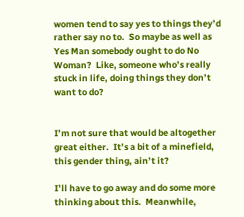women tend to say yes to things they’d rather say no to.  So maybe as well as Yes Man somebody ought to do No Woman?  Like, someone who’s really stuck in life, doing things they don’t want to do?


I’m not sure that would be altogether great either.  It’s a bit of a minefield, this gender thing, ain’t it?

I’ll have to go away and do some more thinking about this.  Meanwhile,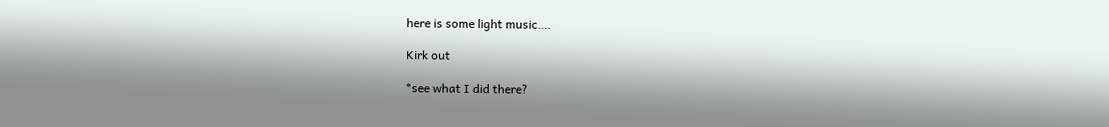here is some light music….

Kirk out

*see what I did there?